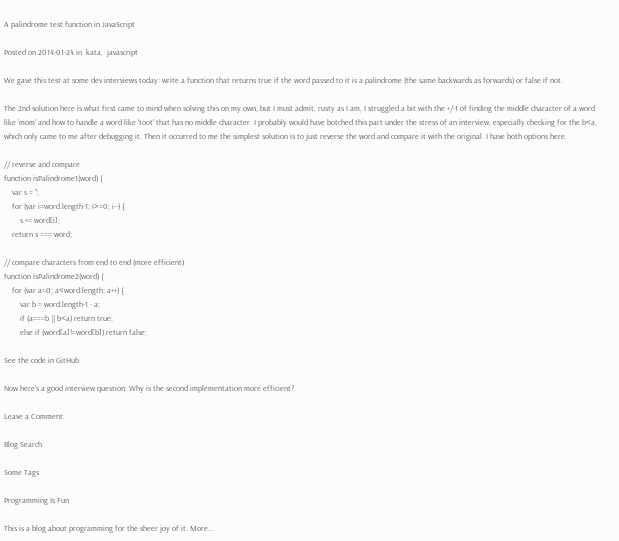A palindrome test function in JavaScript

Posted on 2014-01-24 in  kata,  javascript

We gave this test at some dev interviews today: write a function that returns true if the word passed to it is a palindrome (the same backwards as forwards) or false if not.

The 2nd solution here is what first came to mind when solving this on my own, but I must admit, rusty as I am, I struggled a bit with the +/-1 of finding the middle character of a word like 'mom' and how to handle a word like 'toot' that has no middle character. I probably would have botched this part under the stress of an interview, especially checking for the b<a, which only came to me after debugging it. Then it occurred to me the simplest solution is to just reverse the word and compare it with the original. I have both options here.

// reverse and compare
function isPalindrome1(word) {
    var s = '';
    for (var i=word.length-1; i>=0; i--) {
        s += word[i];
    return s === word;

// compare characters from end to end (more efficient)
function isPalindrome2(word) {
    for (var a=0; a<word.length; a++) {
        var b = word.length-1 - a;
        if (a===b || b<a) return true;
        else if (word[a]!=word[b]) return false;

See the code in GitHub

Now here's a good interview question: Why is the second implementation more efficient?

Leave a Comment:

Blog Search

Some Tags

Programming Is Fun

This is a blog about programming for the sheer joy of it. More...